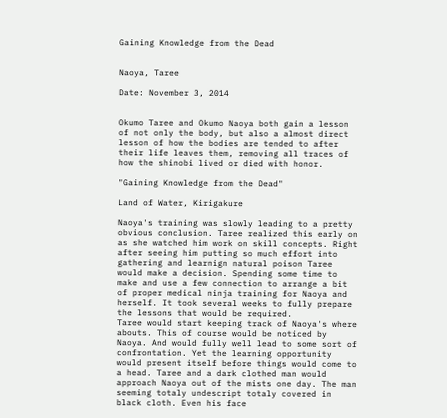Gaining Knowledge from the Dead


Naoya, Taree

Date: November 3, 2014


Okumo Taree and Okumo Naoya both gain a lesson of not only the body, but also a almost direct lesson of how the bodies are tended to after their life leaves them, removing all traces of how the shinobi lived or died with honor.

"Gaining Knowledge from the Dead"

Land of Water, Kirigakure

Naoya's training was slowly leading to a pretty obvious conclusion. Taree realized this early on as she watched him work on skill concepts. Right after seeing him putting so much effort into gathering and learnign natural poison Taree would make a decision. Spending some time to make and use a few connection to arrange a bit of proper medical ninja training for Naoya and herself. It took several weeks to fully prepare the lessons that would be required.
Taree would start keeping track of Naoya's where abouts. This of course would be noticed by Naoya. And would fully well lead to some sort of confrontation. Yet the learning opportunity would present itself before things would come to a head. Taree and a dark clothed man would approach Naoya out of the mists one day. The man seeming totaly undescript totaly covered in black cloth. Even his face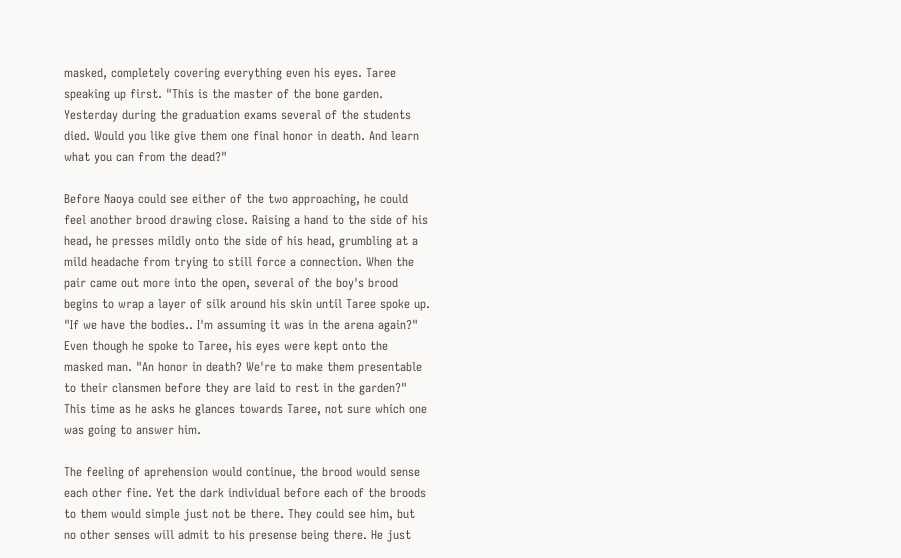masked, completely covering everything even his eyes. Taree speaking up first. "This is the master of the bone garden. Yesterday during the graduation exams several of the students died. Would you like give them one final honor in death. And learn what you can from the dead?"

Before Naoya could see either of the two approaching, he could feel another brood drawing close. Raising a hand to the side of his head, he presses mildly onto the side of his head, grumbling at a mild headache from trying to still force a connection. When the pair came out more into the open, several of the boy's brood begins to wrap a layer of silk around his skin until Taree spoke up.
"If we have the bodies.. I'm assuming it was in the arena again?" Even though he spoke to Taree, his eyes were kept onto the masked man. "An honor in death? We're to make them presentable to their clansmen before they are laid to rest in the garden?" This time as he asks he glances towards Taree, not sure which one was going to answer him.

The feeling of aprehension would continue, the brood would sense each other fine. Yet the dark individual before each of the broods to them would simple just not be there. They could see him, but no other senses will admit to his presense being there. He just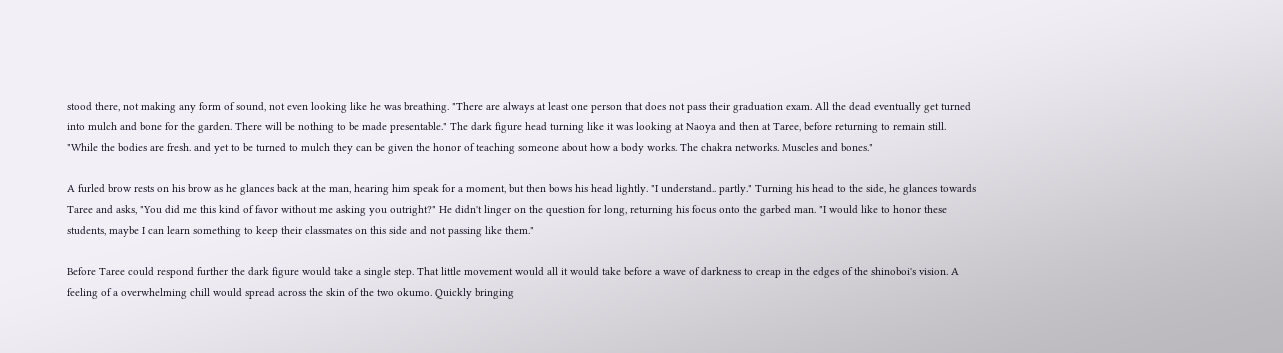stood there, not making any form of sound, not even looking like he was breathing. "There are always at least one person that does not pass their graduation exam. All the dead eventually get turned into mulch and bone for the garden. There will be nothing to be made presentable." The dark figure head turning like it was looking at Naoya and then at Taree, before returning to remain still. "While the bodies are fresh. and yet to be turned to mulch they can be given the honor of teaching someone about how a body works. The chakra networks. Muscles and bones."

A furled brow rests on his brow as he glances back at the man, hearing him speak for a moment, but then bows his head lightly. "I understand.. partly." Turning his head to the side, he glances towards Taree and asks, "You did me this kind of favor without me asking you outright?" He didn't linger on the question for long, returning his focus onto the garbed man. "I would like to honor these students, maybe I can learn something to keep their classmates on this side and not passing like them."

Before Taree could respond further the dark figure would take a single step. That little movement would all it would take before a wave of darkness to creap in the edges of the shinoboi's vision. A feeling of a overwhelming chill would spread across the skin of the two okumo. Quickly bringing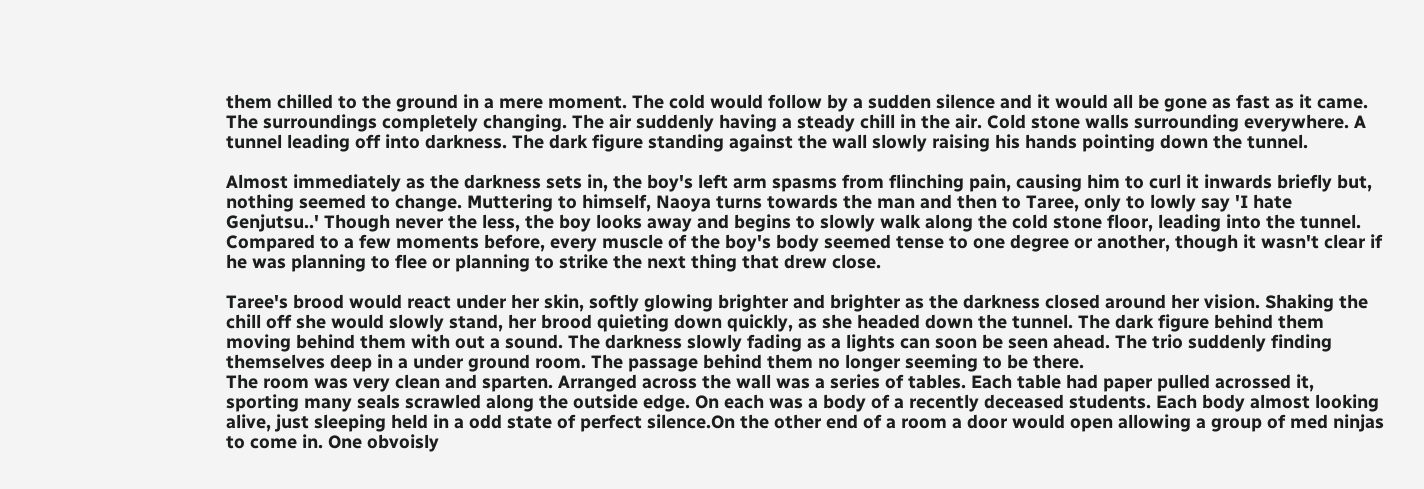them chilled to the ground in a mere moment. The cold would follow by a sudden silence and it would all be gone as fast as it came. The surroundings completely changing. The air suddenly having a steady chill in the air. Cold stone walls surrounding everywhere. A tunnel leading off into darkness. The dark figure standing against the wall slowly raising his hands pointing down the tunnel.

Almost immediately as the darkness sets in, the boy's left arm spasms from flinching pain, causing him to curl it inwards briefly but, nothing seemed to change. Muttering to himself, Naoya turns towards the man and then to Taree, only to lowly say 'I hate Genjutsu..' Though never the less, the boy looks away and begins to slowly walk along the cold stone floor, leading into the tunnel. Compared to a few moments before, every muscle of the boy's body seemed tense to one degree or another, though it wasn't clear if he was planning to flee or planning to strike the next thing that drew close.

Taree's brood would react under her skin, softly glowing brighter and brighter as the darkness closed around her vision. Shaking the chill off she would slowly stand, her brood quieting down quickly, as she headed down the tunnel. The dark figure behind them moving behind them with out a sound. The darkness slowly fading as a lights can soon be seen ahead. The trio suddenly finding themselves deep in a under ground room. The passage behind them no longer seeming to be there.
The room was very clean and sparten. Arranged across the wall was a series of tables. Each table had paper pulled acrossed it, sporting many seals scrawled along the outside edge. On each was a body of a recently deceased students. Each body almost looking alive, just sleeping held in a odd state of perfect silence.On the other end of a room a door would open allowing a group of med ninjas to come in. One obvoisly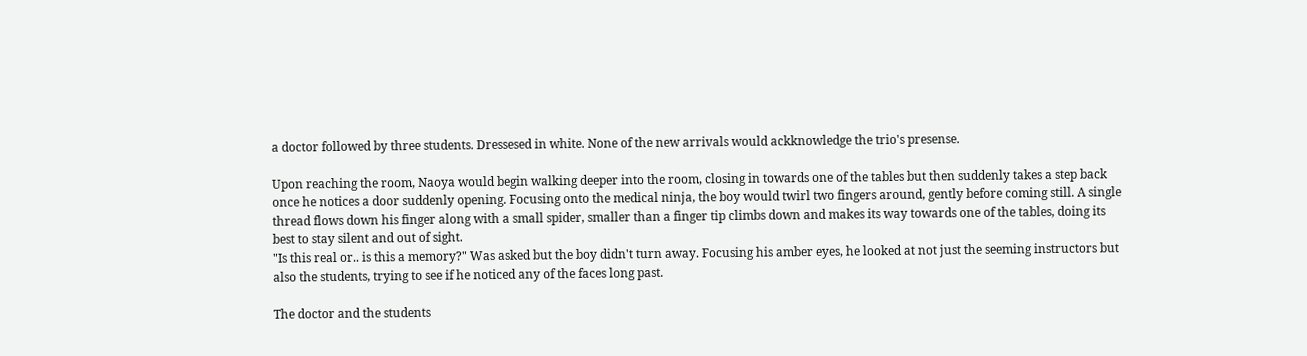a doctor followed by three students. Dressesed in white. None of the new arrivals would ackknowledge the trio's presense.

Upon reaching the room, Naoya would begin walking deeper into the room, closing in towards one of the tables but then suddenly takes a step back once he notices a door suddenly opening. Focusing onto the medical ninja, the boy would twirl two fingers around, gently before coming still. A single thread flows down his finger along with a small spider, smaller than a finger tip climbs down and makes its way towards one of the tables, doing its best to stay silent and out of sight.
"Is this real or.. is this a memory?" Was asked but the boy didn't turn away. Focusing his amber eyes, he looked at not just the seeming instructors but also the students, trying to see if he noticed any of the faces long past.

The doctor and the students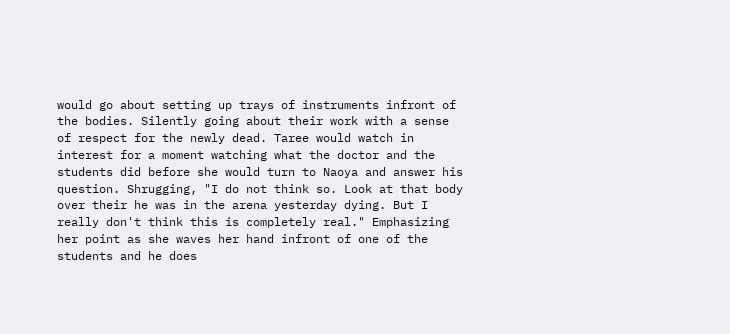would go about setting up trays of instruments infront of the bodies. Silently going about their work with a sense of respect for the newly dead. Taree would watch in interest for a moment watching what the doctor and the students did before she would turn to Naoya and answer his question. Shrugging, "I do not think so. Look at that body over their he was in the arena yesterday dying. But I really don't think this is completely real." Emphasizing her point as she waves her hand infront of one of the students and he does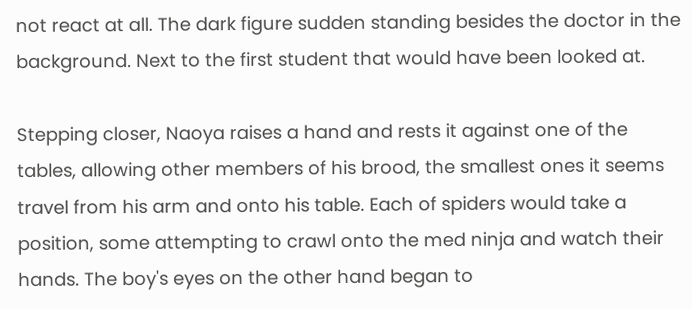not react at all. The dark figure sudden standing besides the doctor in the background. Next to the first student that would have been looked at.

Stepping closer, Naoya raises a hand and rests it against one of the tables, allowing other members of his brood, the smallest ones it seems travel from his arm and onto his table. Each of spiders would take a position, some attempting to crawl onto the med ninja and watch their hands. The boy's eyes on the other hand began to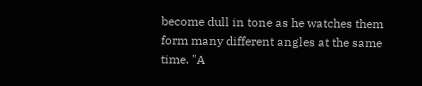become dull in tone as he watches them form many different angles at the same time. "A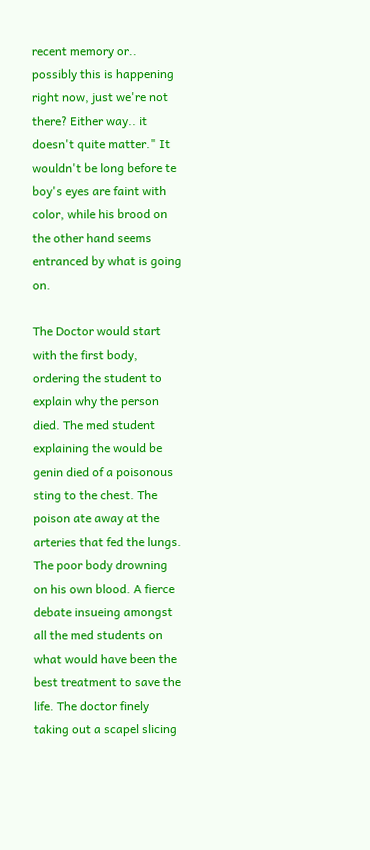recent memory or.. possibly this is happening right now, just we're not there? Either way.. it doesn't quite matter." It wouldn't be long before te boy's eyes are faint with color, while his brood on the other hand seems entranced by what is going on.

The Doctor would start with the first body, ordering the student to explain why the person died. The med student explaining the would be genin died of a poisonous sting to the chest. The poison ate away at the arteries that fed the lungs. The poor body drowning on his own blood. A fierce debate insueing amongst all the med students on what would have been the best treatment to save the life. The doctor finely taking out a scapel slicing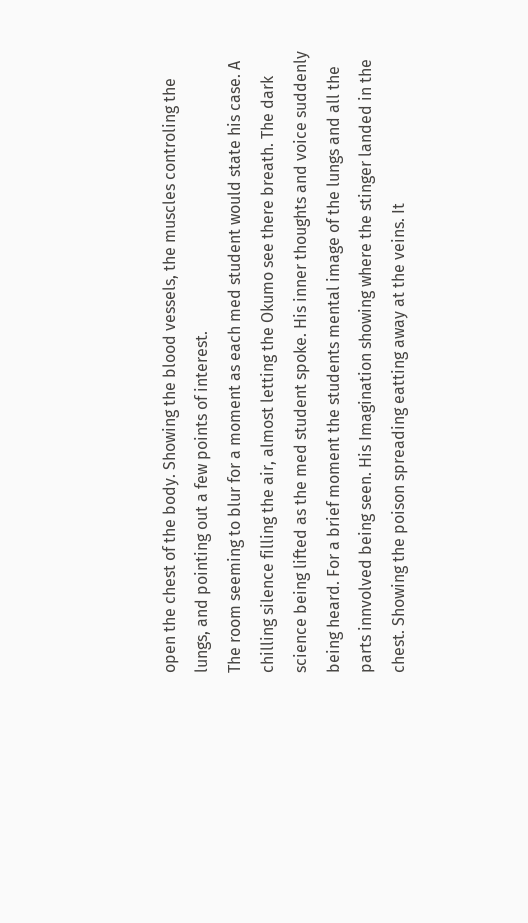open the chest of the body. Showing the blood vessels, the muscles controling the lungs, and pointing out a few points of interest.
The room seeming to blur for a moment as each med student would state his case. A chilling silence filling the air, almost letting the Okumo see there breath. The dark science being lifted as the med student spoke. His inner thoughts and voice suddenly being heard. For a brief moment the students mental image of the lungs and all the parts innvolved being seen. His Imagination showing where the stinger landed in the chest. Showing the poison spreading eatting away at the veins. It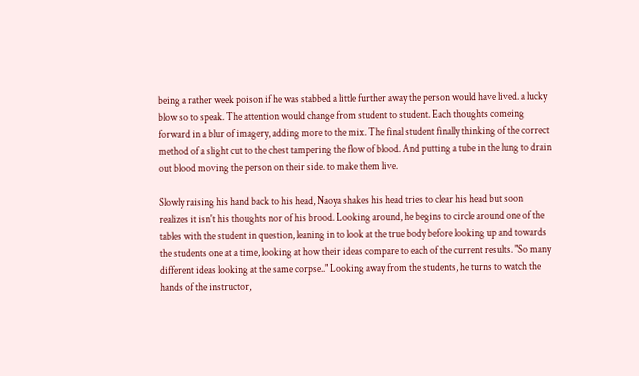being a rather week poison if he was stabbed a little further away the person would have lived. a lucky blow so to speak. The attention would change from student to student. Each thoughts comeing forward in a blur of imagery, adding more to the mix. The final student finally thinking of the correct method of a slight cut to the chest tampering the flow of blood. And putting a tube in the lung to drain out blood moving the person on their side. to make them live.

Slowly raising his hand back to his head, Naoya shakes his head tries to clear his head but soon realizes it isn't his thoughts nor of his brood. Looking around, he begins to circle around one of the tables with the student in question, leaning in to look at the true body before looking up and towards the students one at a time, looking at how their ideas compare to each of the current results. "So many different ideas looking at the same corpse.." Looking away from the students, he turns to watch the hands of the instructor,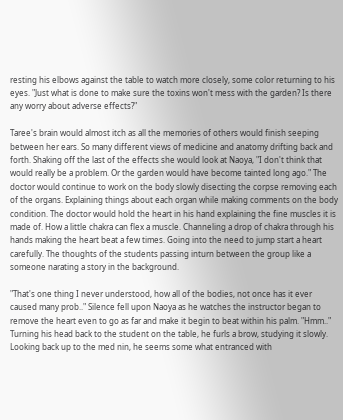resting his elbows against the table to watch more closely, some color returning to his eyes. "Just what is done to make sure the toxins won't mess with the garden? Is there any worry about adverse effects?"

Taree's brain would almost itch as all the memories of others would finish seeping between her ears. So many different views of medicine and anatomy drifting back and forth. Shaking off the last of the effects she would look at Naoya, "I don't think that would really be a problem. Or the garden would have become tainted long ago." The doctor would continue to work on the body slowly disecting the corpse removing each of the organs. Explaining things about each organ while making comments on the body condition. The doctor would hold the heart in his hand explaining the fine muscles it is made of. How a little chakra can flex a muscle. Channeling a drop of chakra through his hands making the heart beat a few times. Going into the need to jump start a heart carefully. The thoughts of the students passing inturn between the group like a someone narating a story in the background.

"That's one thing I never understood, how all of the bodies, not once has it ever caused many prob.." Silence fell upon Naoya as he watches the instructor began to remove the heart even to go as far and make it begin to beat within his palm. "Hmm.." Turning his head back to the student on the table, he furls a brow, studying it slowly. Looking back up to the med nin, he seems some what entranced with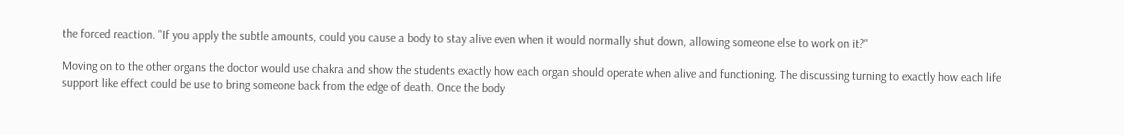the forced reaction. "If you apply the subtle amounts, could you cause a body to stay alive even when it would normally shut down, allowing someone else to work on it?"

Moving on to the other organs the doctor would use chakra and show the students exactly how each organ should operate when alive and functioning. The discussing turning to exactly how each life support like effect could be use to bring someone back from the edge of death. Once the body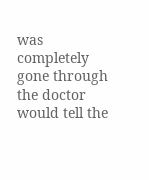was completely gone through the doctor would tell the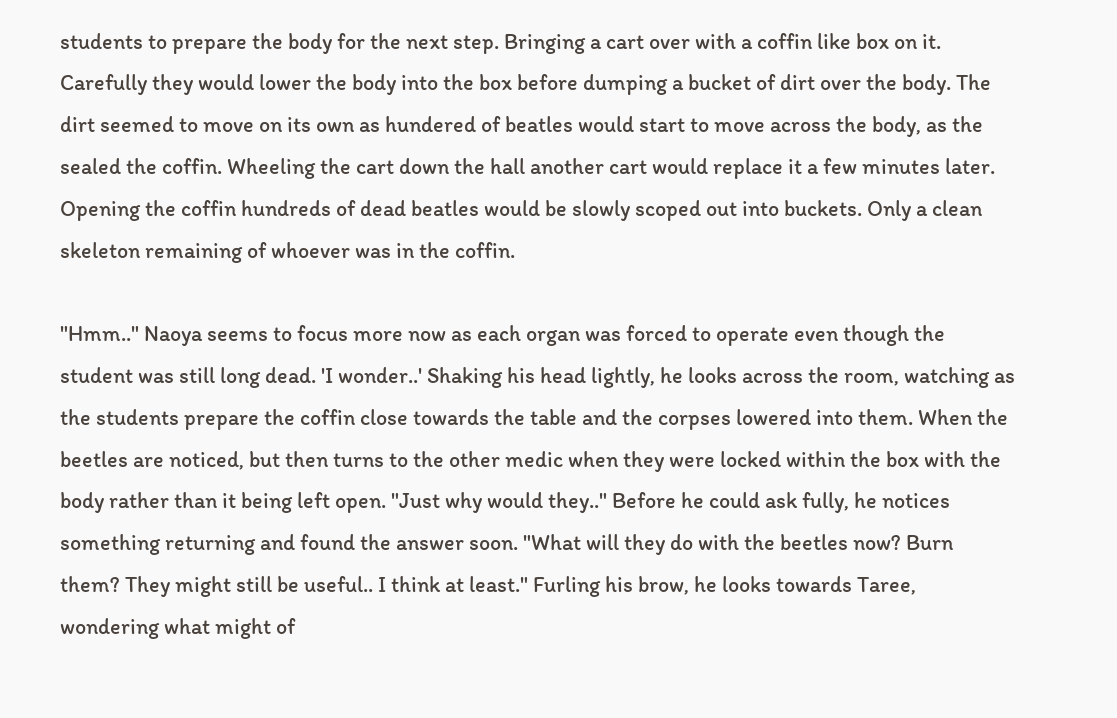students to prepare the body for the next step. Bringing a cart over with a coffin like box on it. Carefully they would lower the body into the box before dumping a bucket of dirt over the body. The dirt seemed to move on its own as hundered of beatles would start to move across the body, as the sealed the coffin. Wheeling the cart down the hall another cart would replace it a few minutes later. Opening the coffin hundreds of dead beatles would be slowly scoped out into buckets. Only a clean skeleton remaining of whoever was in the coffin.

"Hmm.." Naoya seems to focus more now as each organ was forced to operate even though the student was still long dead. 'I wonder..' Shaking his head lightly, he looks across the room, watching as the students prepare the coffin close towards the table and the corpses lowered into them. When the beetles are noticed, but then turns to the other medic when they were locked within the box with the body rather than it being left open. "Just why would they.." Before he could ask fully, he notices something returning and found the answer soon. "What will they do with the beetles now? Burn them? They might still be useful.. I think at least." Furling his brow, he looks towards Taree, wondering what might of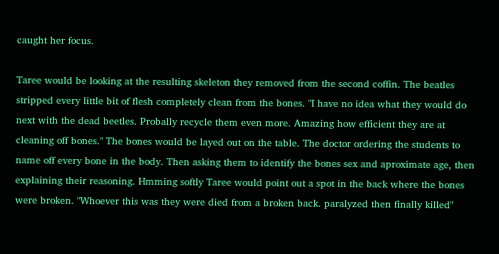caught her focus.

Taree would be looking at the resulting skeleton they removed from the second coffin. The beatles stripped every little bit of flesh completely clean from the bones. "I have no idea what they would do next with the dead beetles. Probally recycle them even more. Amazing how efficient they are at cleaning off bones." The bones would be layed out on the table. The doctor ordering the students to name off every bone in the body. Then asking them to identify the bones sex and aproximate age, then explaining their reasoning. Hmming softly Taree would point out a spot in the back where the bones were broken. "Whoever this was they were died from a broken back. paralyzed then finally killed"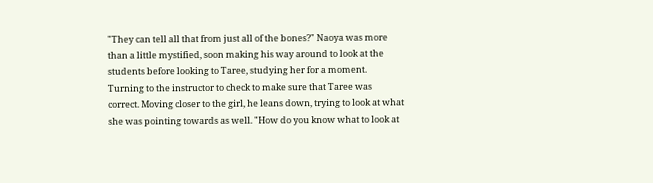"They can tell all that from just all of the bones?" Naoya was more than a little mystified, soon making his way around to look at the students before looking to Taree, studying her for a moment. Turning to the instructor to check to make sure that Taree was correct. Moving closer to the girl, he leans down, trying to look at what she was pointing towards as well. "How do you know what to look at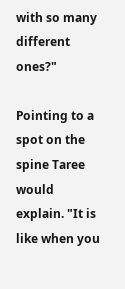with so many different ones?"

Pointing to a spot on the spine Taree would explain. "It is like when you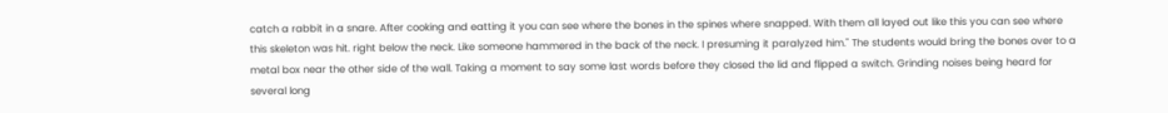catch a rabbit in a snare. After cooking and eatting it you can see where the bones in the spines where snapped. With them all layed out like this you can see where this skeleton was hit. right below the neck. Like someone hammered in the back of the neck. I presuming it paralyzed him." The students would bring the bones over to a metal box near the other side of the wall. Taking a moment to say some last words before they closed the lid and flipped a switch. Grinding noises being heard for several long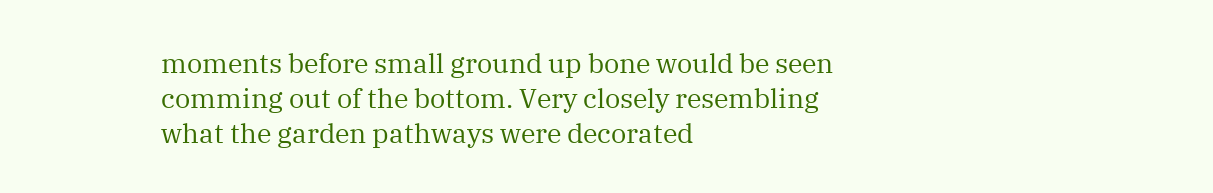moments before small ground up bone would be seen comming out of the bottom. Very closely resembling what the garden pathways were decorated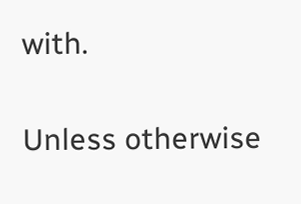with.

Unless otherwise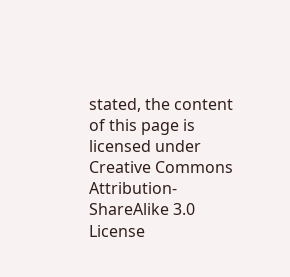stated, the content of this page is licensed under Creative Commons Attribution-ShareAlike 3.0 License